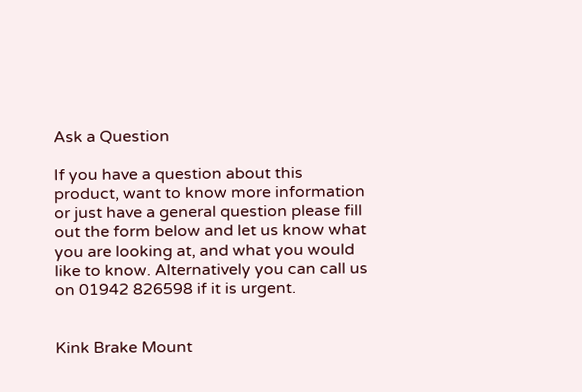Ask a Question

If you have a question about this product, want to know more information or just have a general question please fill out the form below and let us know what you are looking at, and what you would like to know. Alternatively you can call us on 01942 826598 if it is urgent.


Kink Brake Mount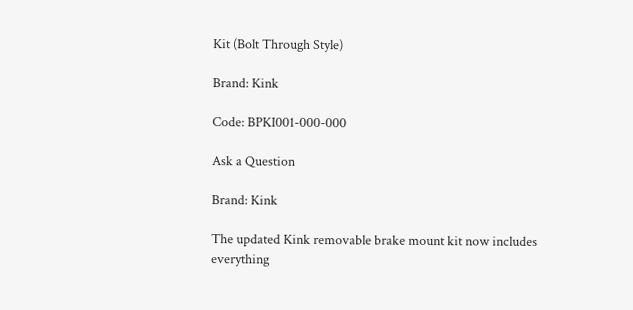Kit (Bolt Through Style)

Brand: Kink

Code: BPKI001-000-000

Ask a Question

Brand: Kink

The updated Kink removable brake mount kit now includes everything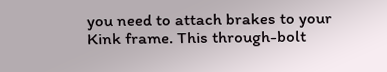you need to attach brakes to your Kink frame. This through-bolt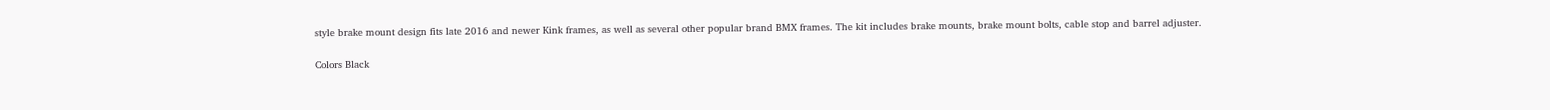style brake mount design fits late 2016 and newer Kink frames, as well as several other popular brand BMX frames. The kit includes brake mounts, brake mount bolts, cable stop and barrel adjuster.

Colors Black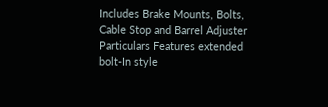Includes Brake Mounts, Bolts, Cable Stop and Barrel Adjuster
Particulars Features extended bolt-In style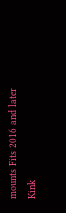mounts Fits 2016 and later Kink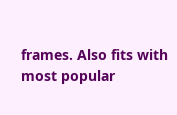frames. Also fits with most popular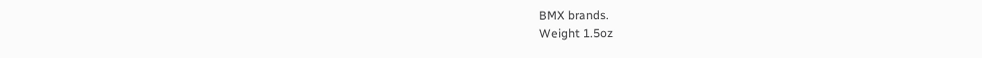BMX brands.
Weight 1.5oz